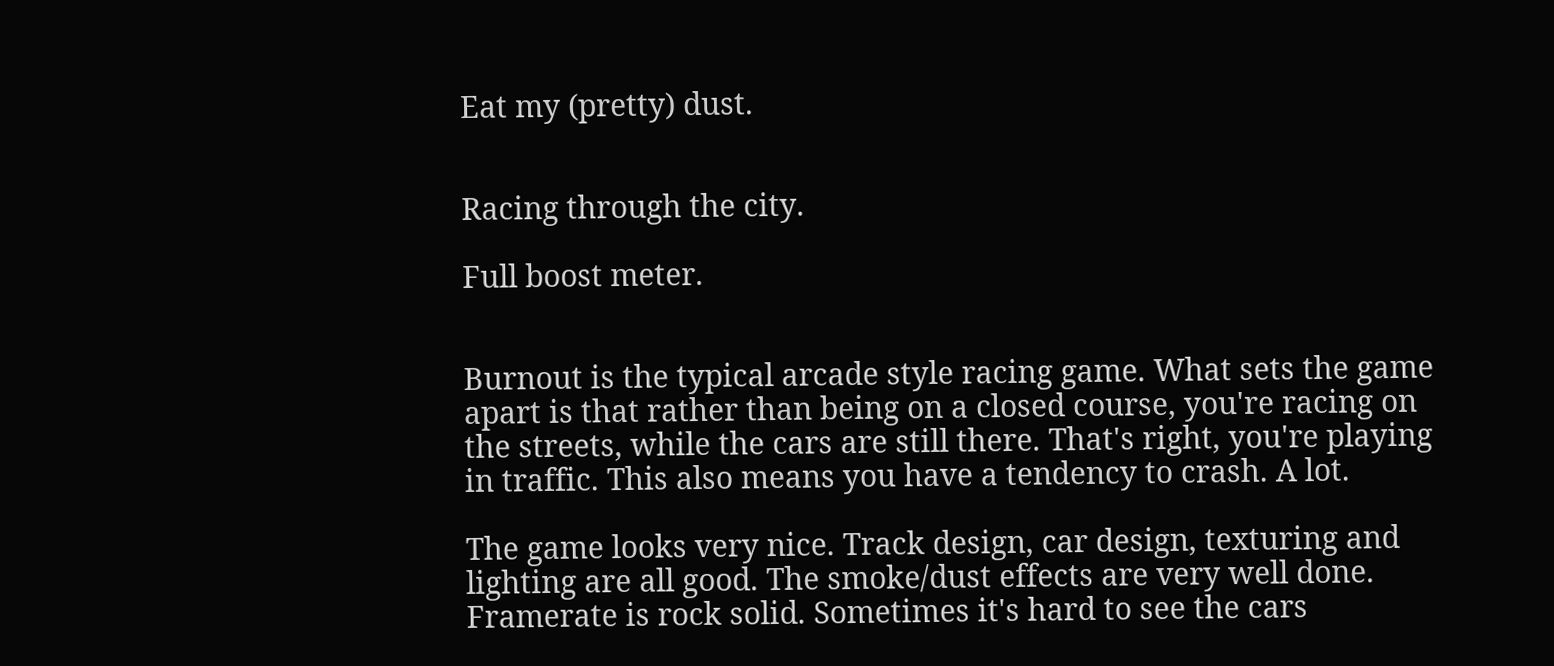Eat my (pretty) dust.


Racing through the city.

Full boost meter.


Burnout is the typical arcade style racing game. What sets the game apart is that rather than being on a closed course, you're racing on the streets, while the cars are still there. That's right, you're playing in traffic. This also means you have a tendency to crash. A lot.

The game looks very nice. Track design, car design, texturing and lighting are all good. The smoke/dust effects are very well done. Framerate is rock solid. Sometimes it's hard to see the cars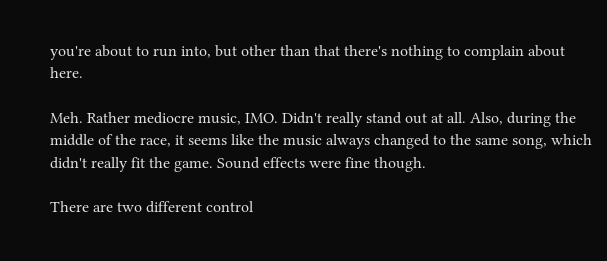you're about to run into, but other than that there's nothing to complain about here.

Meh. Rather mediocre music, IMO. Didn't really stand out at all. Also, during the middle of the race, it seems like the music always changed to the same song, which didn't really fit the game. Sound effects were fine though.

There are two different control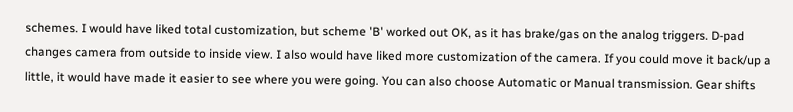schemes. I would have liked total customization, but scheme 'B' worked out OK, as it has brake/gas on the analog triggers. D-pad changes camera from outside to inside view. I also would have liked more customization of the camera. If you could move it back/up a little, it would have made it easier to see where you were going. You can also choose Automatic or Manual transmission. Gear shifts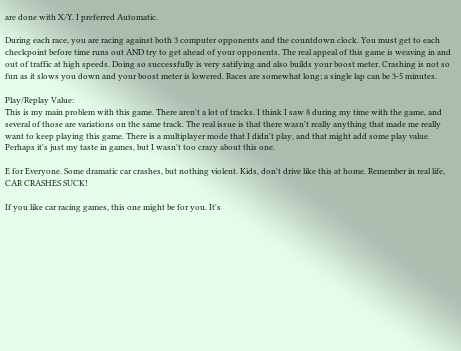are done with X/Y. I preferred Automatic.

During each race, you are racing against both 3 computer opponents and the countdown clock. You must get to each checkpoint before time runs out AND try to get ahead of your opponents. The real appeal of this game is weaving in and out of traffic at high speeds. Doing so successfully is very satifying and also builds your boost meter. Crashing is not so fun as it slows you down and your boost meter is lowered. Races are somewhat long; a single lap can be 3-5 minutes.

Play/Replay Value:
This is my main problem with this game. There aren't a lot of tracks. I think I saw 8 during my time with the game, and several of those are variations on the same track. The real issue is that there wasn't really anything that made me really want to keep playing this game. There is a multiplayer mode that I didn't play, and that might add some play value. Perhaps it's just my taste in games, but I wasn't too crazy about this one.

E for Everyone. Some dramatic car crashes, but nothing violent. Kids, don't drive like this at home. Remember in real life, CAR CRASHES SUCK!

If you like car racing games, this one might be for you. It's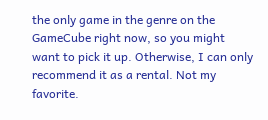the only game in the genre on the GameCube right now, so you might want to pick it up. Otherwise, I can only recommend it as a rental. Not my favorite.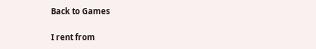Back to Games

I rent from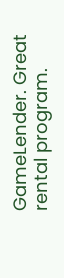GameLender. Great rental program.